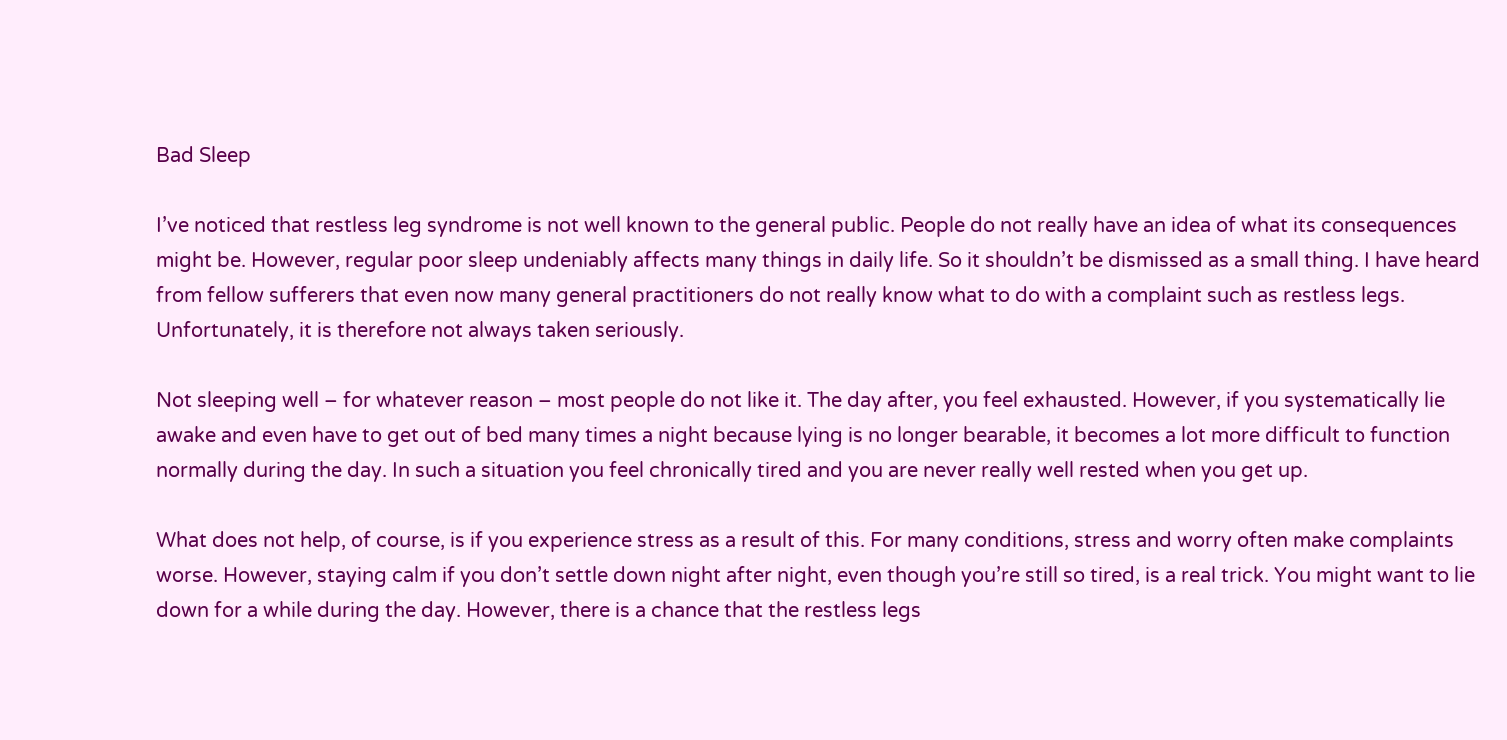Bad Sleep

I’ve noticed that restless leg syndrome is not well known to the general public. People do not really have an idea of what its consequences might be. However, regular poor sleep undeniably affects many things in daily life. So it shouldn’t be dismissed as a small thing. I have heard from fellow sufferers that even now many general practitioners do not really know what to do with a complaint such as restless legs. Unfortunately, it is therefore not always taken seriously.

Not sleeping well – for whatever reason – most people do not like it. The day after, you feel exhausted. However, if you systematically lie awake and even have to get out of bed many times a night because lying is no longer bearable, it becomes a lot more difficult to function normally during the day. In such a situation you feel chronically tired and you are never really well rested when you get up.

What does not help, of course, is if you experience stress as a result of this. For many conditions, stress and worry often make complaints worse. However, staying calm if you don’t settle down night after night, even though you’re still so tired, is a real trick. You might want to lie down for a while during the day. However, there is a chance that the restless legs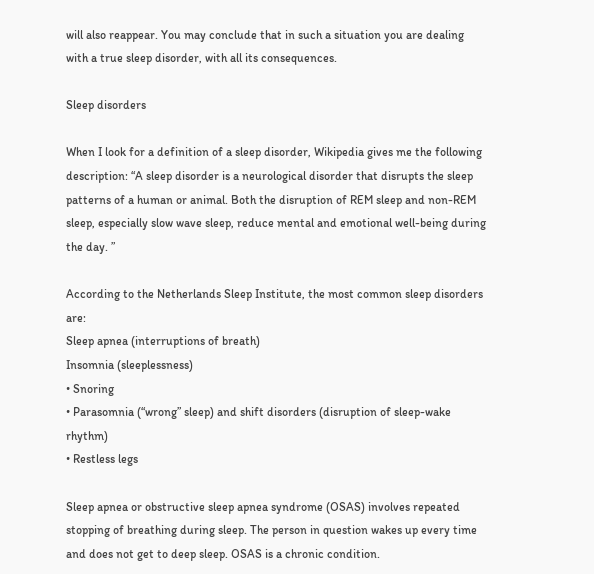will also reappear. You may conclude that in such a situation you are dealing with a true sleep disorder, with all its consequences.

Sleep disorders

When I look for a definition of a sleep disorder, Wikipedia gives me the following description: “A sleep disorder is a neurological disorder that disrupts the sleep patterns of a human or animal. Both the disruption of REM sleep and non-REM sleep, especially slow wave sleep, reduce mental and emotional well-being during the day. ”

According to the Netherlands Sleep Institute, the most common sleep disorders are:
Sleep apnea (interruptions of breath)
Insomnia (sleeplessness)
• Snoring
• Parasomnia (“wrong” sleep) and shift disorders (disruption of sleep-wake rhythm)
• Restless legs

Sleep apnea or obstructive sleep apnea syndrome (OSAS) involves repeated stopping of breathing during sleep. The person in question wakes up every time and does not get to deep sleep. OSAS is a chronic condition.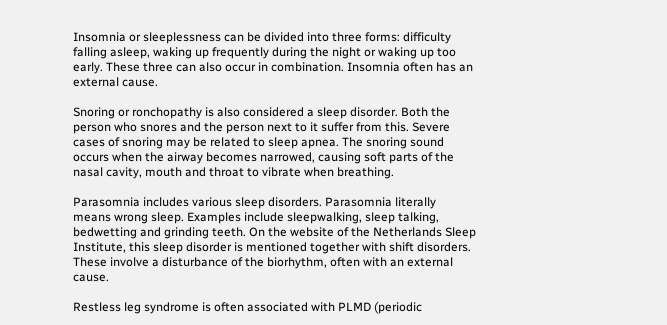Insomnia or sleeplessness can be divided into three forms: difficulty falling asleep, waking up frequently during the night or waking up too early. These three can also occur in combination. Insomnia often has an external cause.

Snoring or ronchopathy is also considered a sleep disorder. Both the person who snores and the person next to it suffer from this. Severe cases of snoring may be related to sleep apnea. The snoring sound occurs when the airway becomes narrowed, causing soft parts of the nasal cavity, mouth and throat to vibrate when breathing.

Parasomnia includes various sleep disorders. Parasomnia literally means wrong sleep. Examples include sleepwalking, sleep talking, bedwetting and grinding teeth. On the website of the Netherlands Sleep Institute, this sleep disorder is mentioned together with shift disorders. These involve a disturbance of the biorhythm, often with an external cause.

Restless leg syndrome is often associated with PLMD (periodic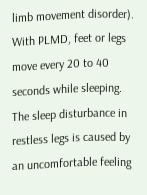limb movement disorder). With PLMD, feet or legs move every 20 to 40 seconds while sleeping. The sleep disturbance in restless legs is caused by an uncomfortable feeling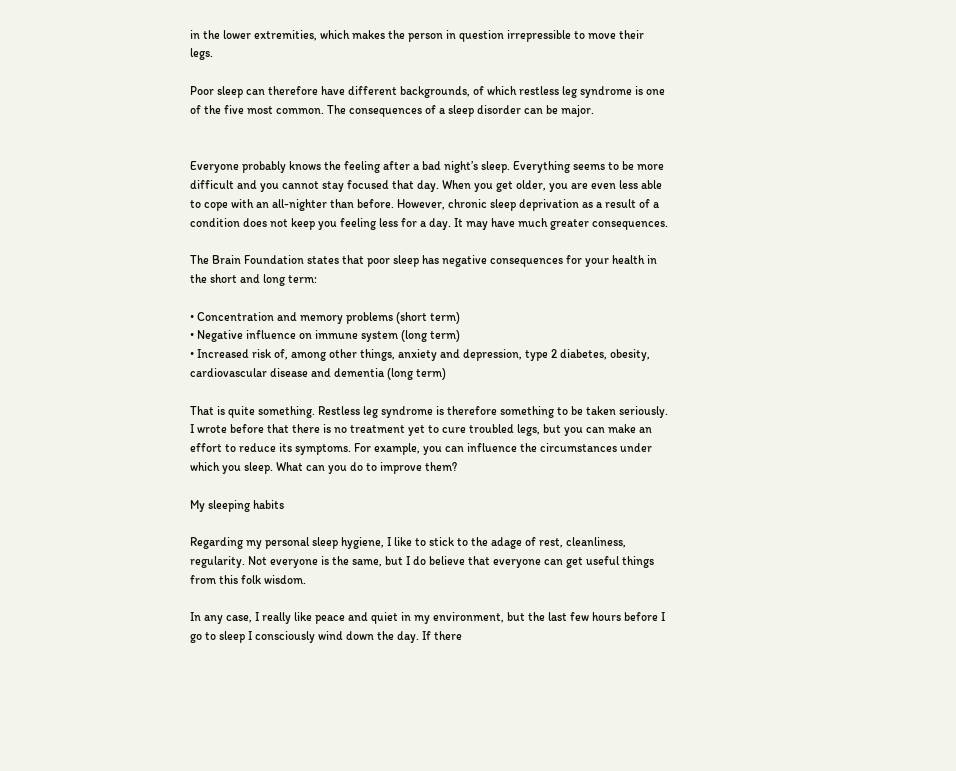in the lower extremities, which makes the person in question irrepressible to move their legs.

Poor sleep can therefore have different backgrounds, of which restless leg syndrome is one of the five most common. The consequences of a sleep disorder can be major.


Everyone probably knows the feeling after a bad night’s sleep. Everything seems to be more difficult and you cannot stay focused that day. When you get older, you are even less able to cope with an all-nighter than before. However, chronic sleep deprivation as a result of a condition does not keep you feeling less for a day. It may have much greater consequences.

The Brain Foundation states that poor sleep has negative consequences for your health in the short and long term:

• Concentration and memory problems (short term)
• Negative influence on immune system (long term)
• Increased risk of, among other things, anxiety and depression, type 2 diabetes, obesity, cardiovascular disease and dementia (long term)

That is quite something. Restless leg syndrome is therefore something to be taken seriously. I wrote before that there is no treatment yet to cure troubled legs, but you can make an effort to reduce its symptoms. For example, you can influence the circumstances under which you sleep. What can you do to improve them?

My sleeping habits

Regarding my personal sleep hygiene, I like to stick to the adage of rest, cleanliness, regularity. Not everyone is the same, but I do believe that everyone can get useful things from this folk wisdom.

In any case, I really like peace and quiet in my environment, but the last few hours before I go to sleep I consciously wind down the day. If there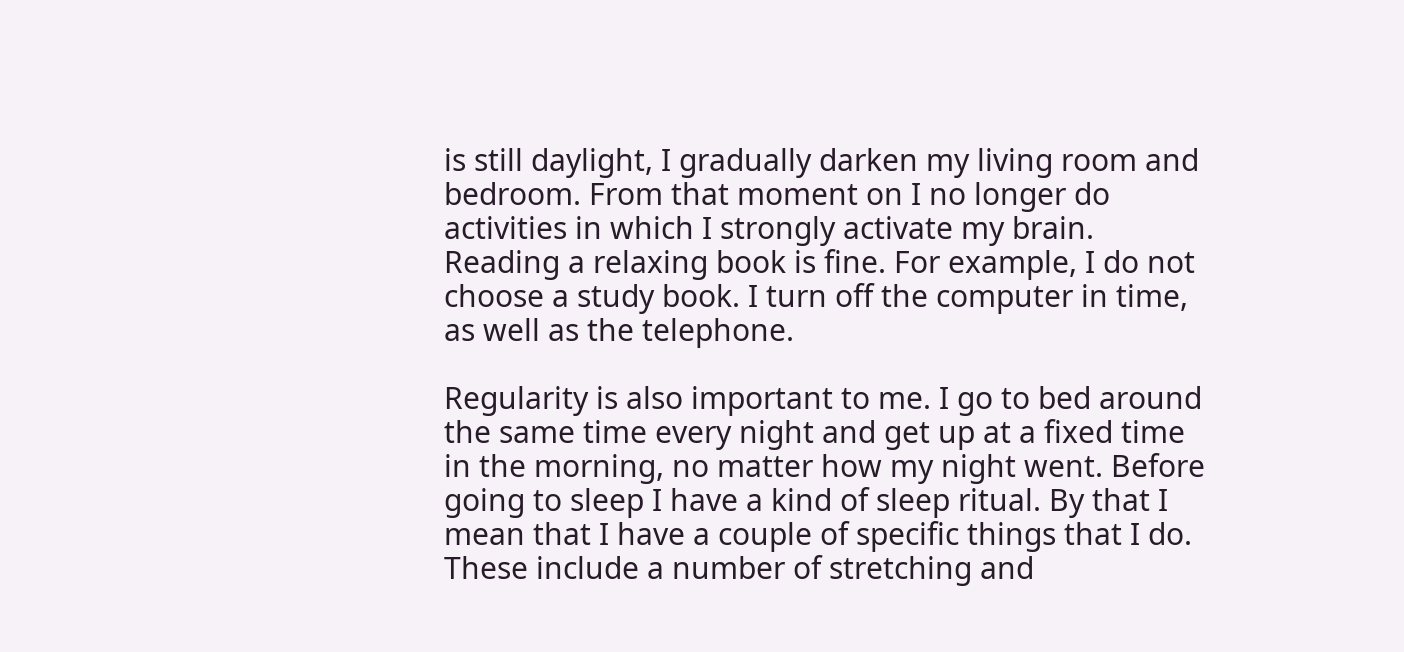is still daylight, I gradually darken my living room and bedroom. From that moment on I no longer do activities in which I strongly activate my brain. Reading a relaxing book is fine. For example, I do not choose a study book. I turn off the computer in time, as well as the telephone.

Regularity is also important to me. I go to bed around the same time every night and get up at a fixed time in the morning, no matter how my night went. Before going to sleep I have a kind of sleep ritual. By that I mean that I have a couple of specific things that I do. These include a number of stretching and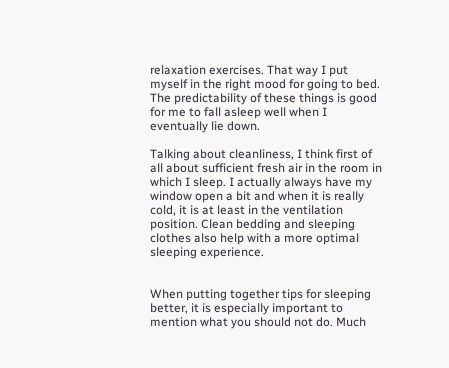relaxation exercises. That way I put myself in the right mood for going to bed. The predictability of these things is good for me to fall asleep well when I eventually lie down.

Talking about cleanliness, I think first of all about sufficient fresh air in the room in which I sleep. I actually always have my window open a bit and when it is really cold, it is at least in the ventilation position. Clean bedding and sleeping clothes also help with a more optimal sleeping experience.


When putting together tips for sleeping better, it is especially important to mention what you should not do. Much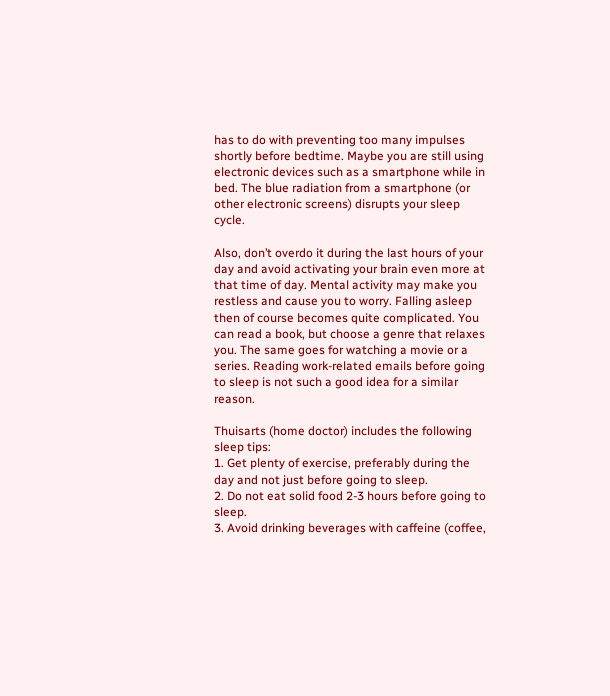has to do with preventing too many impulses shortly before bedtime. Maybe you are still using electronic devices such as a smartphone while in bed. The blue radiation from a smartphone (or other electronic screens) disrupts your sleep cycle.

Also, don’t overdo it during the last hours of your day and avoid activating your brain even more at that time of day. Mental activity may make you restless and cause you to worry. Falling asleep then of course becomes quite complicated. You can read a book, but choose a genre that relaxes you. The same goes for watching a movie or a series. Reading work-related emails before going to sleep is not such a good idea for a similar reason.

Thuisarts (home doctor) includes the following sleep tips:
1. Get plenty of exercise, preferably during the day and not just before going to sleep.
2. Do not eat solid food 2-3 hours before going to sleep.
3. Avoid drinking beverages with caffeine (coffee,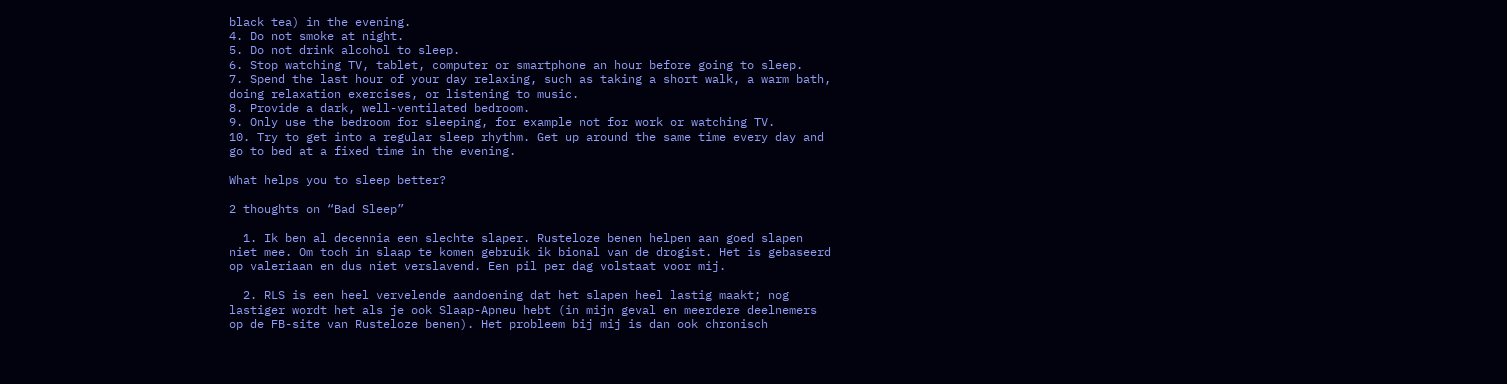black tea) in the evening.
4. Do not smoke at night.
5. Do not drink alcohol to sleep.
6. Stop watching TV, tablet, computer or smartphone an hour before going to sleep.
7. Spend the last hour of your day relaxing, such as taking a short walk, a warm bath, doing relaxation exercises, or listening to music.
8. Provide a dark, well-ventilated bedroom.
9. Only use the bedroom for sleeping, for example not for work or watching TV.
10. Try to get into a regular sleep rhythm. Get up around the same time every day and go to bed at a fixed time in the evening.

What helps you to sleep better?

2 thoughts on “Bad Sleep”

  1. Ik ben al decennia een slechte slaper. Rusteloze benen helpen aan goed slapen niet mee. Om toch in slaap te komen gebruik ik bional van de drogist. Het is gebaseerd op valeriaan en dus niet verslavend. Een pil per dag volstaat voor mij.

  2. RLS is een heel vervelende aandoening dat het slapen heel lastig maakt; nog lastiger wordt het als je ook Slaap-Apneu hebt (in mijn geval en meerdere deelnemers op de FB-site van Rusteloze benen). Het probleem bij mij is dan ook chronisch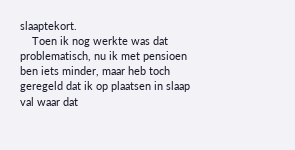slaaptekort.
    Toen ik nog werkte was dat problematisch, nu ik met pensioen ben iets minder, maar heb toch geregeld dat ik op plaatsen in slaap val waar dat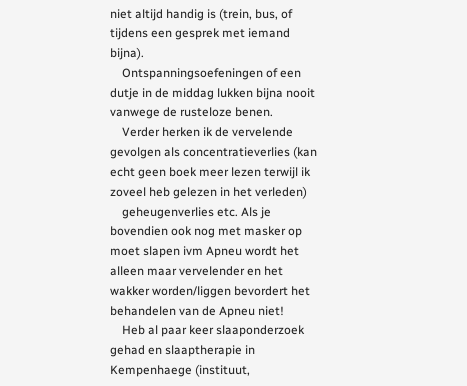niet altijd handig is (trein, bus, of tijdens een gesprek met iemand bijna).
    Ontspanningsoefeningen of een dutje in de middag lukken bijna nooit vanwege de rusteloze benen.
    Verder herken ik de vervelende gevolgen als concentratieverlies (kan echt geen boek meer lezen terwijl ik zoveel heb gelezen in het verleden)
    geheugenverlies etc. Als je bovendien ook nog met masker op moet slapen ivm Apneu wordt het alleen maar vervelender en het wakker worden/liggen bevordert het behandelen van de Apneu niet!
    Heb al paar keer slaaponderzoek gehad en slaaptherapie in Kempenhaege (instituut,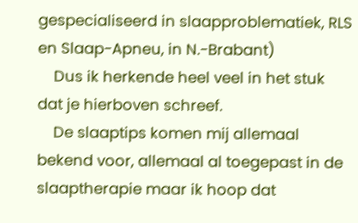gespecialiseerd in slaapproblematiek, RLS en Slaap-Apneu, in N.-Brabant)
    Dus ik herkende heel veel in het stuk dat je hierboven schreef.
    De slaaptips komen mij allemaal bekend voor, allemaal al toegepast in de slaaptherapie maar ik hoop dat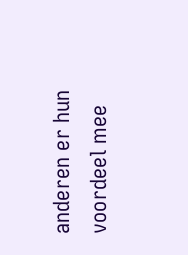anderen er hun voordeel mee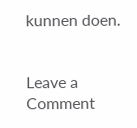kunnen doen.


Leave a Comment